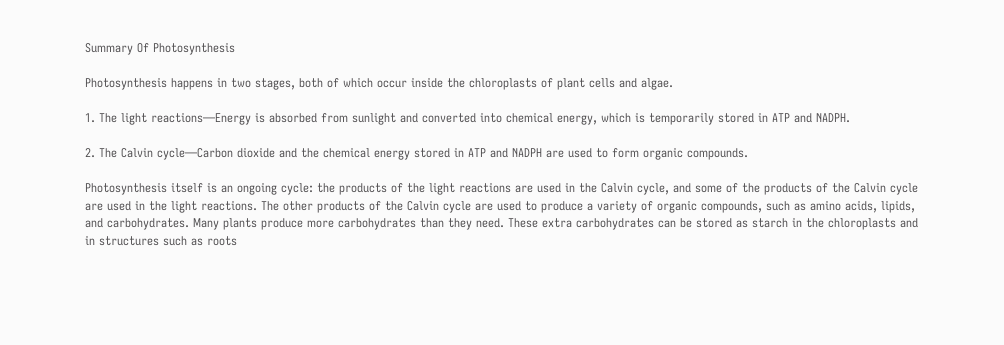Summary Of Photosynthesis

Photosynthesis happens in two stages, both of which occur inside the chloroplasts of plant cells and algae.

1. The light reactions—Energy is absorbed from sunlight and converted into chemical energy, which is temporarily stored in ATP and NADPH.

2. The Calvin cycle—Carbon dioxide and the chemical energy stored in ATP and NADPH are used to form organic compounds.

Photosynthesis itself is an ongoing cycle: the products of the light reactions are used in the Calvin cycle, and some of the products of the Calvin cycle are used in the light reactions. The other products of the Calvin cycle are used to produce a variety of organic compounds, such as amino acids, lipids, and carbohydrates. Many plants produce more carbohydrates than they need. These extra carbohydrates can be stored as starch in the chloroplasts and in structures such as roots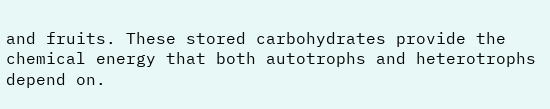and fruits. These stored carbohydrates provide the chemical energy that both autotrophs and heterotrophs depend on.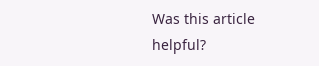Was this article helpful?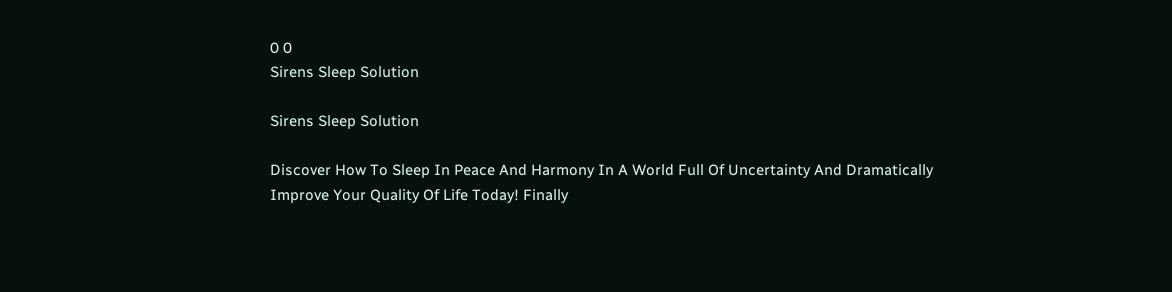0 0
Sirens Sleep Solution

Sirens Sleep Solution

Discover How To Sleep In Peace And Harmony In A World Full Of Uncertainty And Dramatically Improve Your Quality Of Life Today! Finally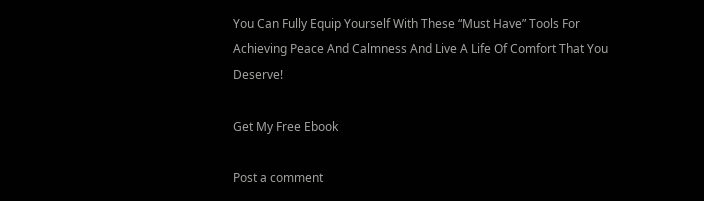You Can Fully Equip Yourself With These “Must Have” Tools For Achieving Peace And Calmness And Live A Life Of Comfort That You Deserve!

Get My Free Ebook

Post a comment